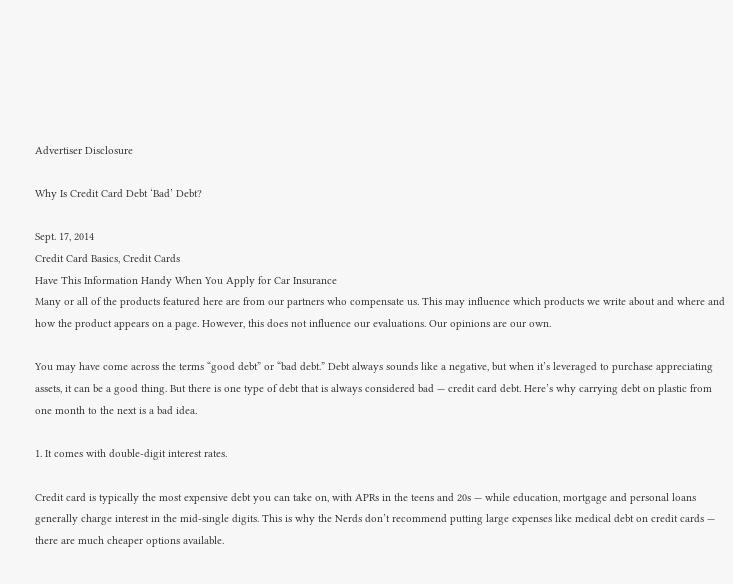Advertiser Disclosure

Why Is Credit Card Debt ‘Bad’ Debt?

Sept. 17, 2014
Credit Card Basics, Credit Cards
Have This Information Handy When You Apply for Car Insurance
Many or all of the products featured here are from our partners who compensate us. This may influence which products we write about and where and how the product appears on a page. However, this does not influence our evaluations. Our opinions are our own.

You may have come across the terms “good debt” or “bad debt.” Debt always sounds like a negative, but when it’s leveraged to purchase appreciating assets, it can be a good thing. But there is one type of debt that is always considered bad — credit card debt. Here’s why carrying debt on plastic from one month to the next is a bad idea.

1. It comes with double-digit interest rates.

Credit card is typically the most expensive debt you can take on, with APRs in the teens and 20s — while education, mortgage and personal loans generally charge interest in the mid-single digits. This is why the Nerds don’t recommend putting large expenses like medical debt on credit cards — there are much cheaper options available.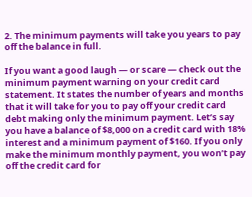2. The minimum payments will take you years to pay off the balance in full.

If you want a good laugh — or scare — check out the minimum payment warning on your credit card statement. It states the number of years and months that it will take for you to pay off your credit card debt making only the minimum payment. Let’s say you have a balance of $8,000 on a credit card with 18% interest and a minimum payment of $160. If you only make the minimum monthly payment, you won’t pay off the credit card for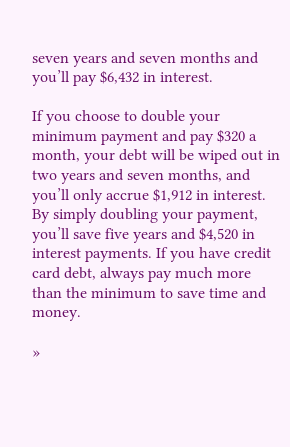seven years and seven months and you’ll pay $6,432 in interest.

If you choose to double your minimum payment and pay $320 a month, your debt will be wiped out in two years and seven months, and you’ll only accrue $1,912 in interest. By simply doubling your payment, you’ll save five years and $4,520 in interest payments. If you have credit card debt, always pay much more than the minimum to save time and money.

»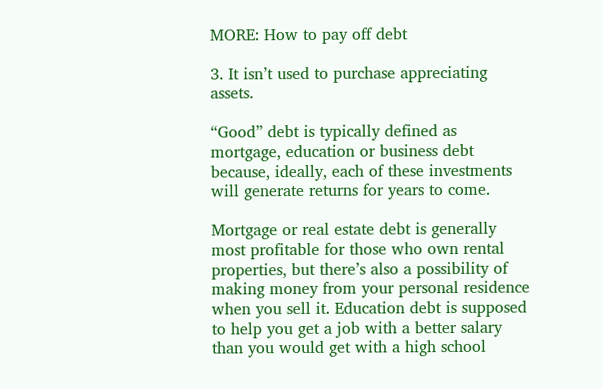MORE: How to pay off debt

3. It isn’t used to purchase appreciating assets.

“Good” debt is typically defined as mortgage, education or business debt because, ideally, each of these investments will generate returns for years to come.

Mortgage or real estate debt is generally most profitable for those who own rental properties, but there’s also a possibility of making money from your personal residence when you sell it. Education debt is supposed to help you get a job with a better salary than you would get with a high school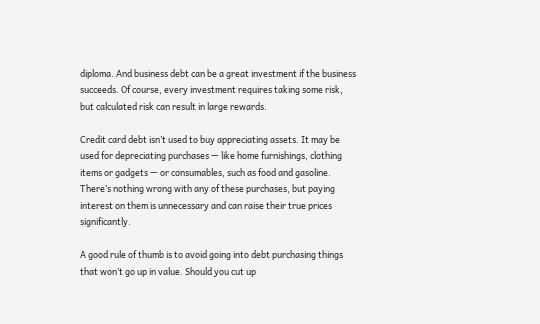diploma. And business debt can be a great investment if the business succeeds. Of course, every investment requires taking some risk, but calculated risk can result in large rewards.

Credit card debt isn’t used to buy appreciating assets. It may be used for depreciating purchases — like home furnishings, clothing items or gadgets — or consumables, such as food and gasoline. There’s nothing wrong with any of these purchases, but paying interest on them is unnecessary and can raise their true prices significantly.

A good rule of thumb is to avoid going into debt purchasing things that won’t go up in value. Should you cut up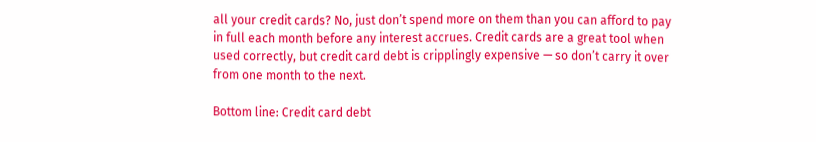all your credit cards? No, just don’t spend more on them than you can afford to pay in full each month before any interest accrues. Credit cards are a great tool when used correctly, but credit card debt is cripplingly expensive — so don’t carry it over from one month to the next.

Bottom line: Credit card debt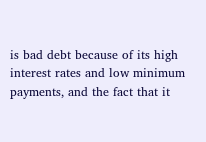is bad debt because of its high interest rates and low minimum payments, and the fact that it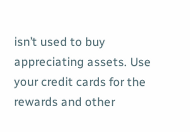isn’t used to buy appreciating assets. Use your credit cards for the rewards and other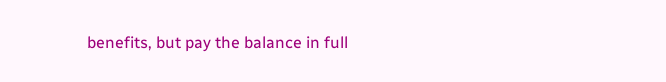benefits, but pay the balance in full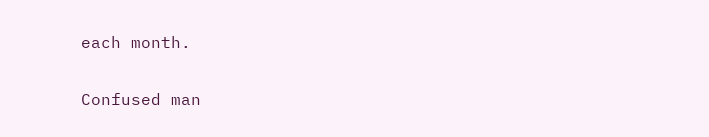each month.

Confused man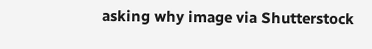asking why image via Shutterstock